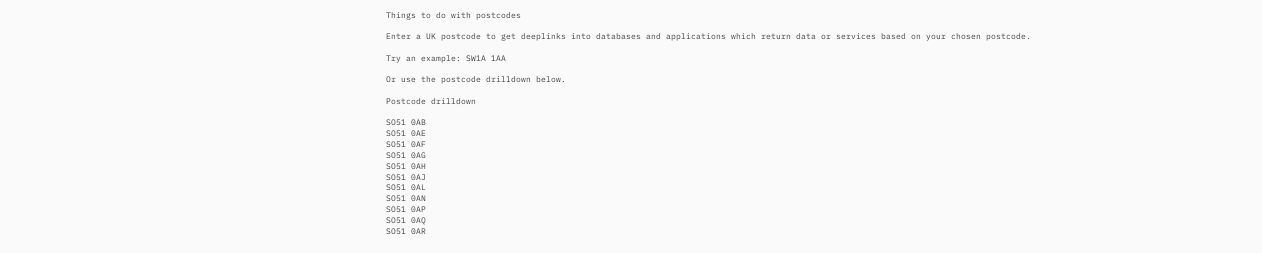Things to do with postcodes

Enter a UK postcode to get deeplinks into databases and applications which return data or services based on your chosen postcode.

Try an example: SW1A 1AA

Or use the postcode drilldown below.

Postcode drilldown

SO51 0AB
SO51 0AE
SO51 0AF
SO51 0AG
SO51 0AH
SO51 0AJ
SO51 0AL
SO51 0AN
SO51 0AP
SO51 0AQ
SO51 0AR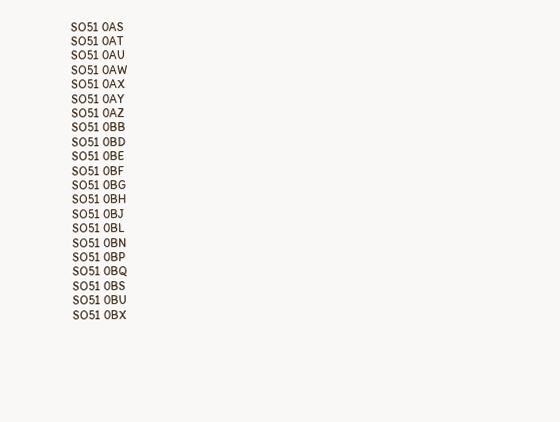SO51 0AS
SO51 0AT
SO51 0AU
SO51 0AW
SO51 0AX
SO51 0AY
SO51 0AZ
SO51 0BB
SO51 0BD
SO51 0BE
SO51 0BF
SO51 0BG
SO51 0BH
SO51 0BJ
SO51 0BL
SO51 0BN
SO51 0BP
SO51 0BQ
SO51 0BS
SO51 0BU
SO51 0BX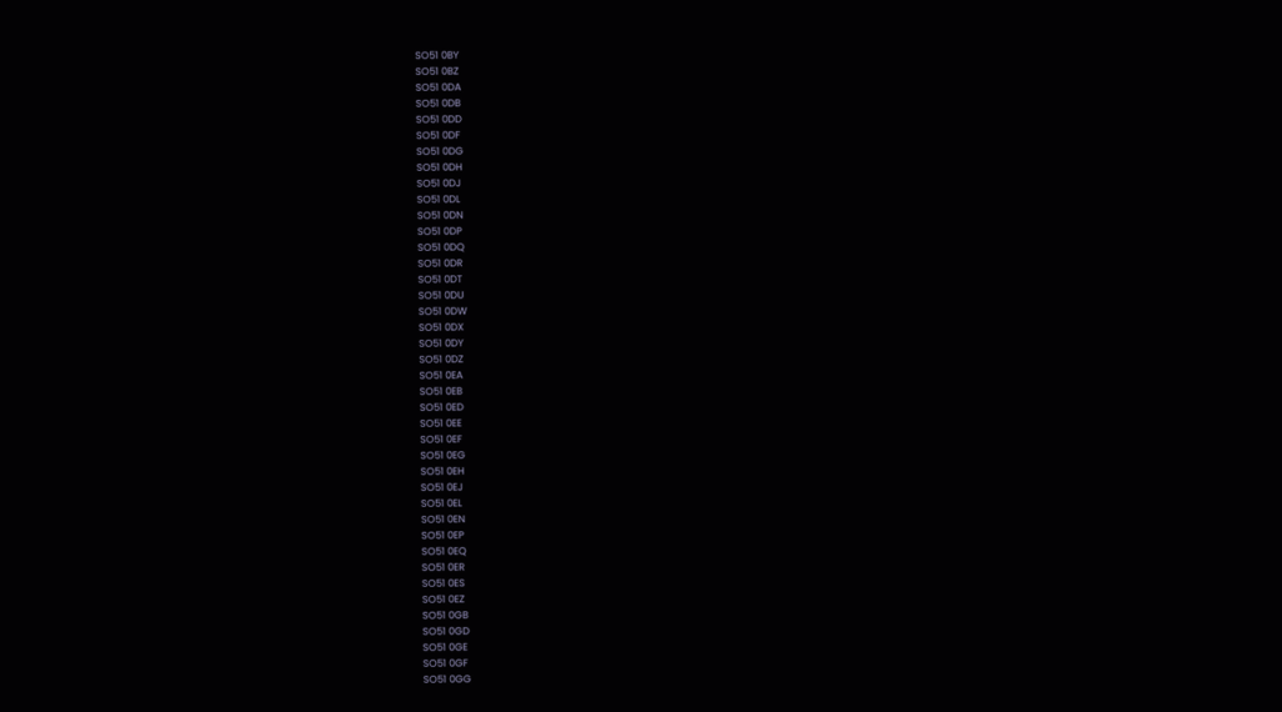SO51 0BY
SO51 0BZ
SO51 0DA
SO51 0DB
SO51 0DD
SO51 0DF
SO51 0DG
SO51 0DH
SO51 0DJ
SO51 0DL
SO51 0DN
SO51 0DP
SO51 0DQ
SO51 0DR
SO51 0DT
SO51 0DU
SO51 0DW
SO51 0DX
SO51 0DY
SO51 0DZ
SO51 0EA
SO51 0EB
SO51 0ED
SO51 0EE
SO51 0EF
SO51 0EG
SO51 0EH
SO51 0EJ
SO51 0EL
SO51 0EN
SO51 0EP
SO51 0EQ
SO51 0ER
SO51 0ES
SO51 0EZ
SO51 0GB
SO51 0GD
SO51 0GE
SO51 0GF
SO51 0GG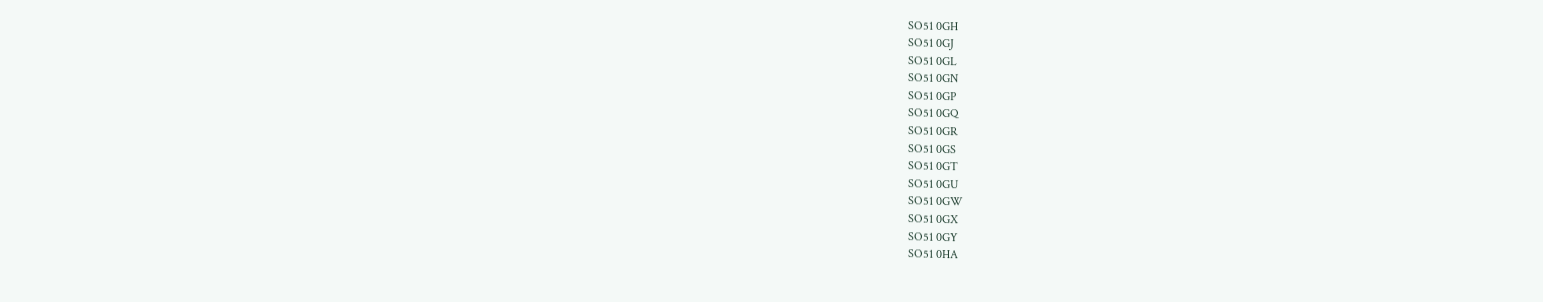SO51 0GH
SO51 0GJ
SO51 0GL
SO51 0GN
SO51 0GP
SO51 0GQ
SO51 0GR
SO51 0GS
SO51 0GT
SO51 0GU
SO51 0GW
SO51 0GX
SO51 0GY
SO51 0HA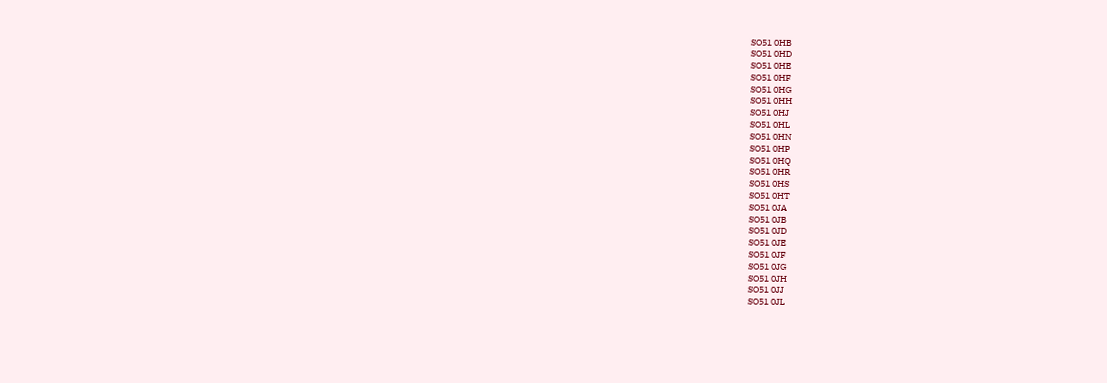SO51 0HB
SO51 0HD
SO51 0HE
SO51 0HF
SO51 0HG
SO51 0HH
SO51 0HJ
SO51 0HL
SO51 0HN
SO51 0HP
SO51 0HQ
SO51 0HR
SO51 0HS
SO51 0HT
SO51 0JA
SO51 0JB
SO51 0JD
SO51 0JE
SO51 0JF
SO51 0JG
SO51 0JH
SO51 0JJ
SO51 0JL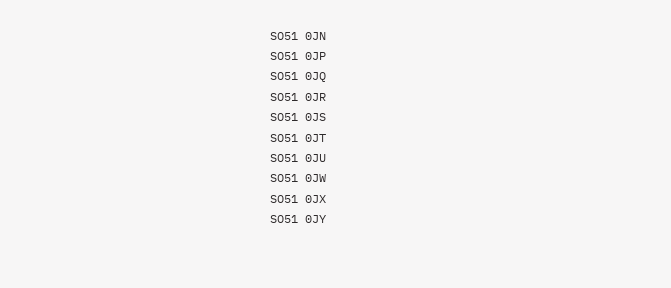SO51 0JN
SO51 0JP
SO51 0JQ
SO51 0JR
SO51 0JS
SO51 0JT
SO51 0JU
SO51 0JW
SO51 0JX
SO51 0JY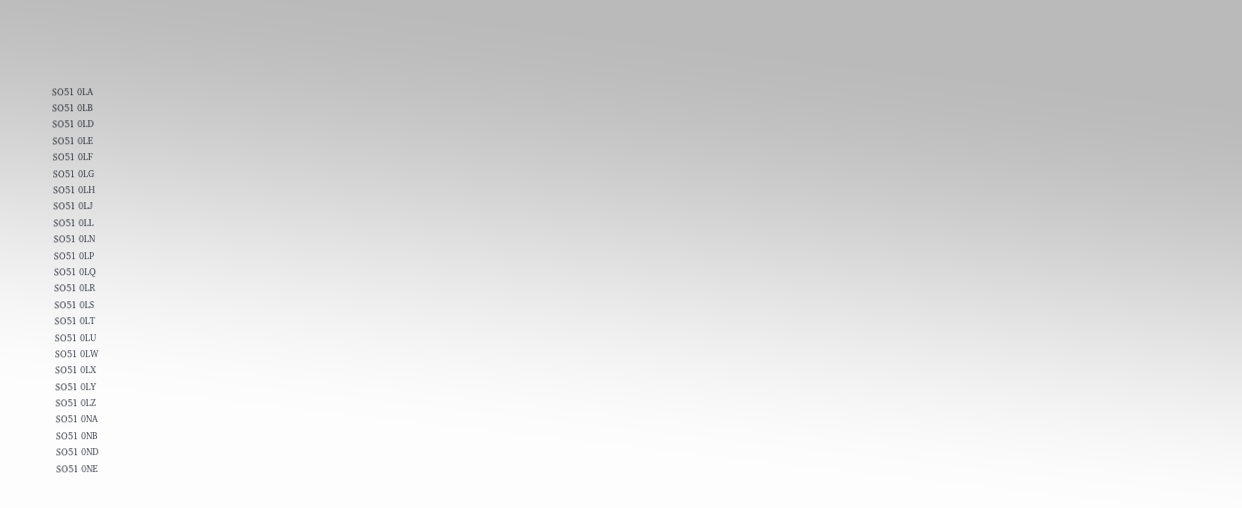SO51 0LA
SO51 0LB
SO51 0LD
SO51 0LE
SO51 0LF
SO51 0LG
SO51 0LH
SO51 0LJ
SO51 0LL
SO51 0LN
SO51 0LP
SO51 0LQ
SO51 0LR
SO51 0LS
SO51 0LT
SO51 0LU
SO51 0LW
SO51 0LX
SO51 0LY
SO51 0LZ
SO51 0NA
SO51 0NB
SO51 0ND
SO51 0NE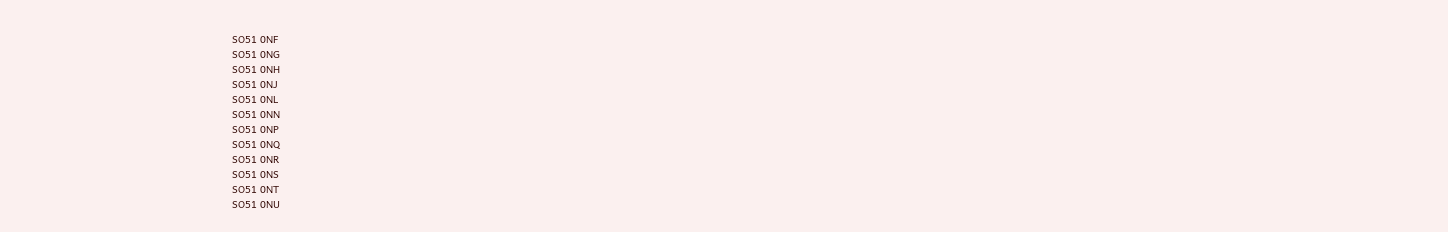SO51 0NF
SO51 0NG
SO51 0NH
SO51 0NJ
SO51 0NL
SO51 0NN
SO51 0NP
SO51 0NQ
SO51 0NR
SO51 0NS
SO51 0NT
SO51 0NU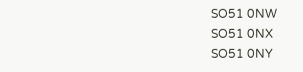SO51 0NW
SO51 0NX
SO51 0NY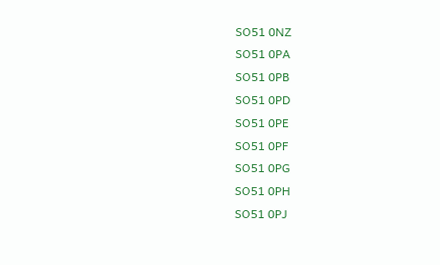SO51 0NZ
SO51 0PA
SO51 0PB
SO51 0PD
SO51 0PE
SO51 0PF
SO51 0PG
SO51 0PH
SO51 0PJ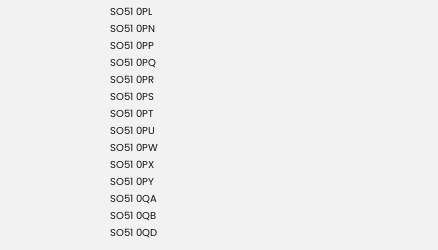SO51 0PL
SO51 0PN
SO51 0PP
SO51 0PQ
SO51 0PR
SO51 0PS
SO51 0PT
SO51 0PU
SO51 0PW
SO51 0PX
SO51 0PY
SO51 0QA
SO51 0QB
SO51 0QD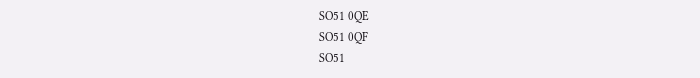SO51 0QE
SO51 0QF
SO51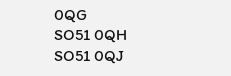0QG
SO51 0QH
SO51 0QJ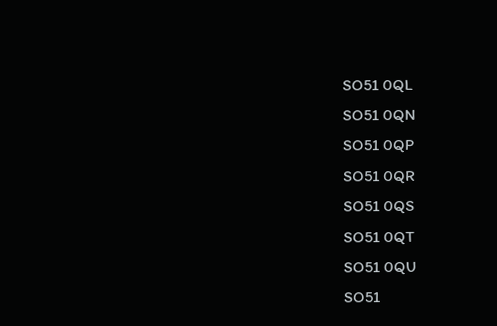SO51 0QL
SO51 0QN
SO51 0QP
SO51 0QR
SO51 0QS
SO51 0QT
SO51 0QU
SO51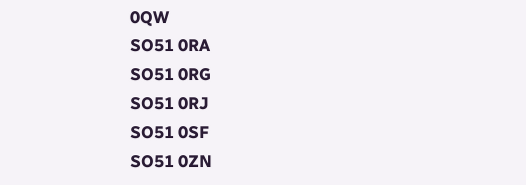0QW
SO51 0RA
SO51 0RG
SO51 0RJ
SO51 0SF
SO51 0ZN